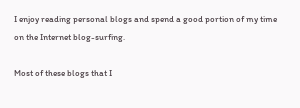I enjoy reading personal blogs and spend a good portion of my time on the Internet blog-surfing.

Most of these blogs that I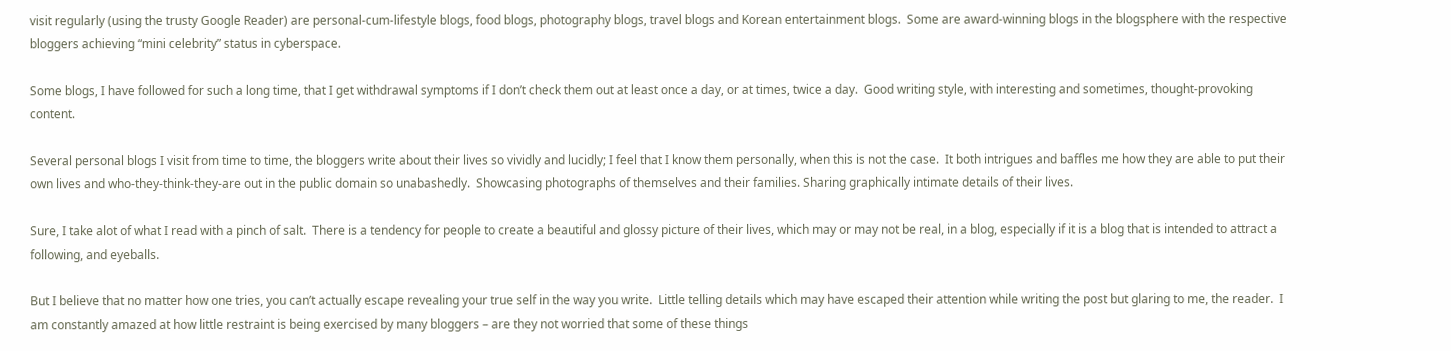visit regularly (using the trusty Google Reader) are personal-cum-lifestyle blogs, food blogs, photography blogs, travel blogs and Korean entertainment blogs.  Some are award-winning blogs in the blogsphere with the respective bloggers achieving “mini celebrity” status in cyberspace.

Some blogs, I have followed for such a long time, that I get withdrawal symptoms if I don’t check them out at least once a day, or at times, twice a day.  Good writing style, with interesting and sometimes, thought-provoking content.

Several personal blogs I visit from time to time, the bloggers write about their lives so vividly and lucidly; I feel that I know them personally, when this is not the case.  It both intrigues and baffles me how they are able to put their own lives and who-they-think-they-are out in the public domain so unabashedly.  Showcasing photographs of themselves and their families. Sharing graphically intimate details of their lives.

Sure, I take alot of what I read with a pinch of salt.  There is a tendency for people to create a beautiful and glossy picture of their lives, which may or may not be real, in a blog, especially if it is a blog that is intended to attract a following, and eyeballs.

But I believe that no matter how one tries, you can’t actually escape revealing your true self in the way you write.  Little telling details which may have escaped their attention while writing the post but glaring to me, the reader.  I am constantly amazed at how little restraint is being exercised by many bloggers – are they not worried that some of these things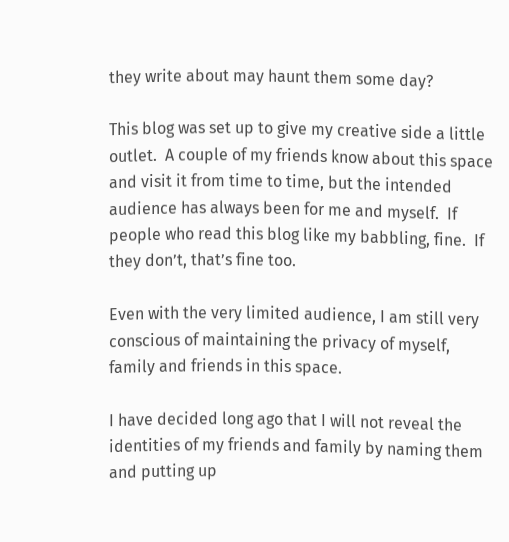they write about may haunt them some day?

This blog was set up to give my creative side a little outlet.  A couple of my friends know about this space and visit it from time to time, but the intended audience has always been for me and myself.  If people who read this blog like my babbling, fine.  If they don’t, that’s fine too.

Even with the very limited audience, I am still very conscious of maintaining the privacy of myself, family and friends in this space.

I have decided long ago that I will not reveal the identities of my friends and family by naming them and putting up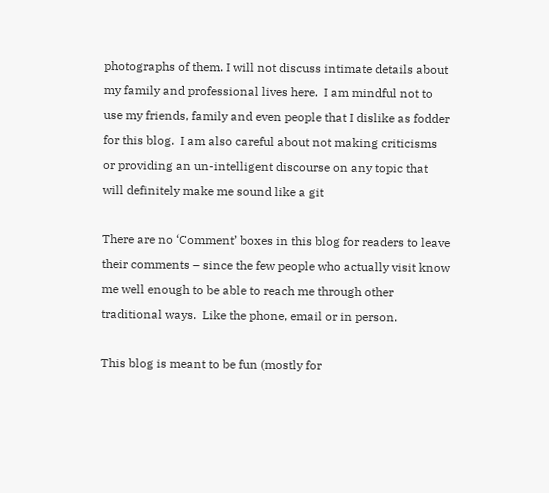photographs of them. I will not discuss intimate details about my family and professional lives here.  I am mindful not to use my friends, family and even people that I dislike as fodder for this blog.  I am also careful about not making criticisms or providing an un-intelligent discourse on any topic that will definitely make me sound like a git

There are no ‘Comment’ boxes in this blog for readers to leave their comments – since the few people who actually visit know me well enough to be able to reach me through other traditional ways.  Like the phone, email or in person.

This blog is meant to be fun (mostly for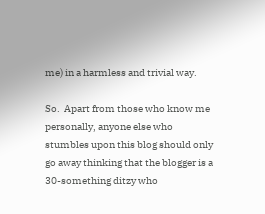me) in a harmless and trivial way.

So.  Apart from those who know me personally, anyone else who stumbles upon this blog should only go away thinking that the blogger is a 30-something ditzy who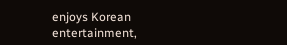enjoys Korean entertainment,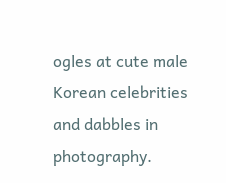ogles at cute male Korean celebrities and dabbles in photography.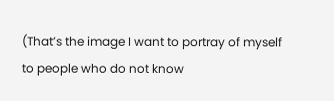(That’s the image I want to portray of myself to people who do not know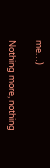me…)

Nothing more, nothing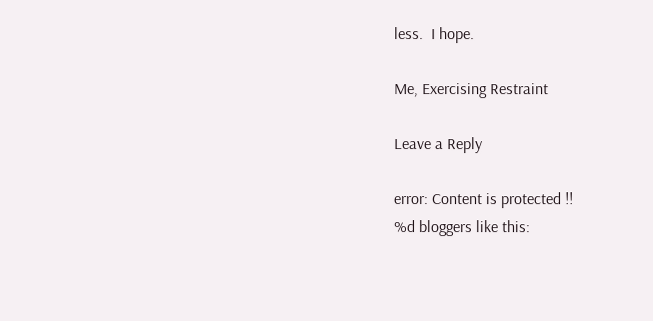less.  I hope.

Me, Exercising Restraint

Leave a Reply

error: Content is protected !!
%d bloggers like this: